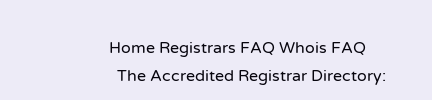Home Registrars FAQ Whois FAQ
  The Accredited Registrar Directory: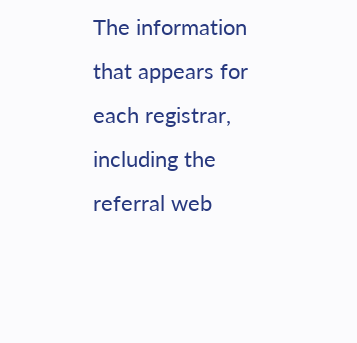The information that appears for each registrar, including the referral web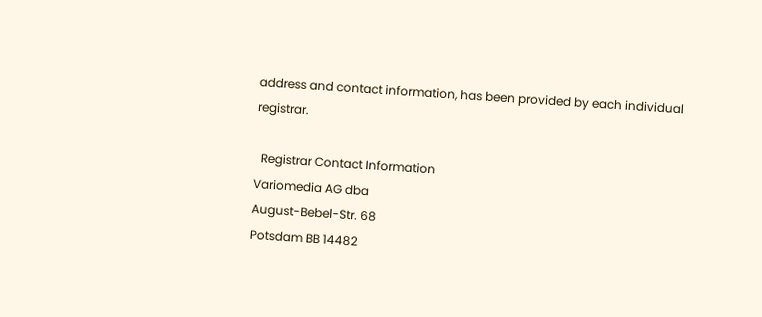address and contact information, has been provided by each individual registrar.

  Registrar Contact Information
Variomedia AG dba
August-Bebel-Str. 68
Potsdam BB 14482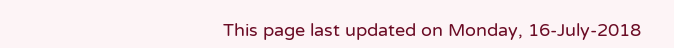This page last updated on Monday, 16-July-2018